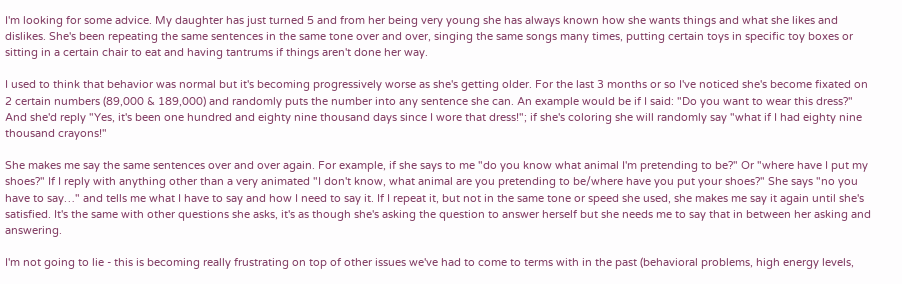I'm looking for some advice. My daughter has just turned 5 and from her being very young she has always known how she wants things and what she likes and dislikes. She's been repeating the same sentences in the same tone over and over, singing the same songs many times, putting certain toys in specific toy boxes or sitting in a certain chair to eat and having tantrums if things aren't done her way.

I used to think that behavior was normal but it's becoming progressively worse as she's getting older. For the last 3 months or so I've noticed she's become fixated on 2 certain numbers (89,000 & 189,000) and randomly puts the number into any sentence she can. An example would be if I said: "Do you want to wear this dress?" And she'd reply "Yes, it's been one hundred and eighty nine thousand days since I wore that dress!"; if she's coloring she will randomly say "what if I had eighty nine thousand crayons!"

She makes me say the same sentences over and over again. For example, if she says to me "do you know what animal I'm pretending to be?" Or "where have I put my shoes?" If I reply with anything other than a very animated "I don't know, what animal are you pretending to be/where have you put your shoes?" She says "no you have to say…" and tells me what I have to say and how I need to say it. If I repeat it, but not in the same tone or speed she used, she makes me say it again until she's satisfied. It's the same with other questions she asks, it's as though she's asking the question to answer herself but she needs me to say that in between her asking and answering.

I'm not going to lie - this is becoming really frustrating on top of other issues we've had to come to terms with in the past (behavioral problems, high energy levels,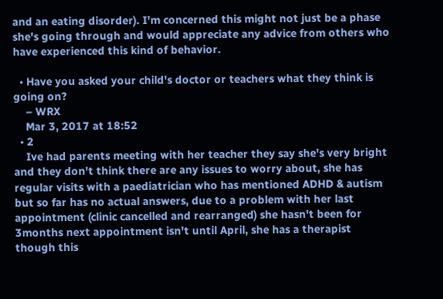and an eating disorder). I'm concerned this might not just be a phase she's going through and would appreciate any advice from others who have experienced this kind of behavior.

  • Have you asked your child's doctor or teachers what they think is going on?
    – WRX
    Mar 3, 2017 at 18:52
  • 2
    Ive had parents meeting with her teacher they say she's very bright and they don't think there are any issues to worry about, she has regular visits with a paediatrician who has mentioned ADHD & autism but so far has no actual answers, due to a problem with her last appointment (clinic cancelled and rearranged) she hasn't been for 3months next appointment isn't until April, she has a therapist though this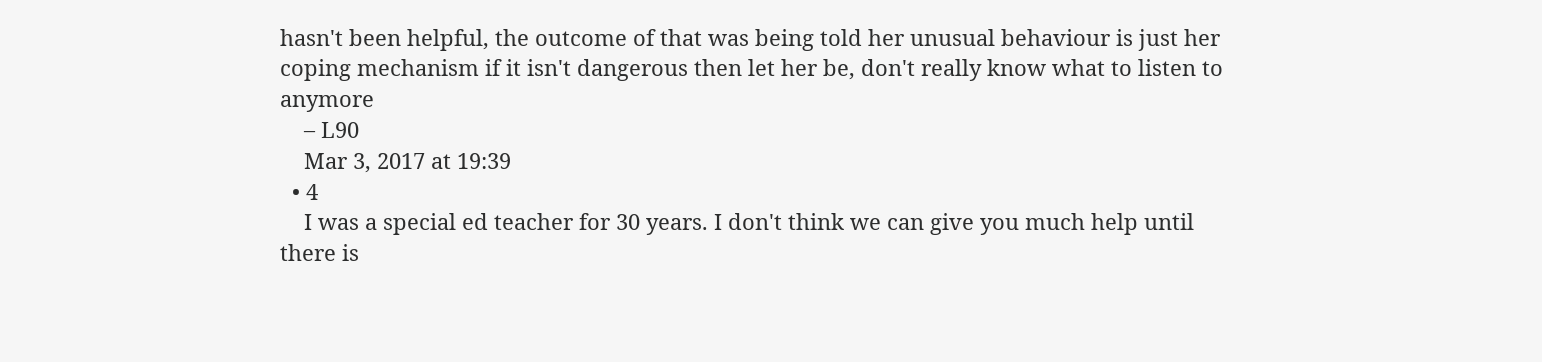hasn't been helpful, the outcome of that was being told her unusual behaviour is just her coping mechanism if it isn't dangerous then let her be, don't really know what to listen to anymore
    – L90
    Mar 3, 2017 at 19:39
  • 4
    I was a special ed teacher for 30 years. I don't think we can give you much help until there is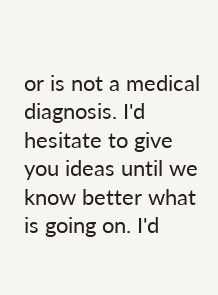or is not a medical diagnosis. I'd hesitate to give you ideas until we know better what is going on. I'd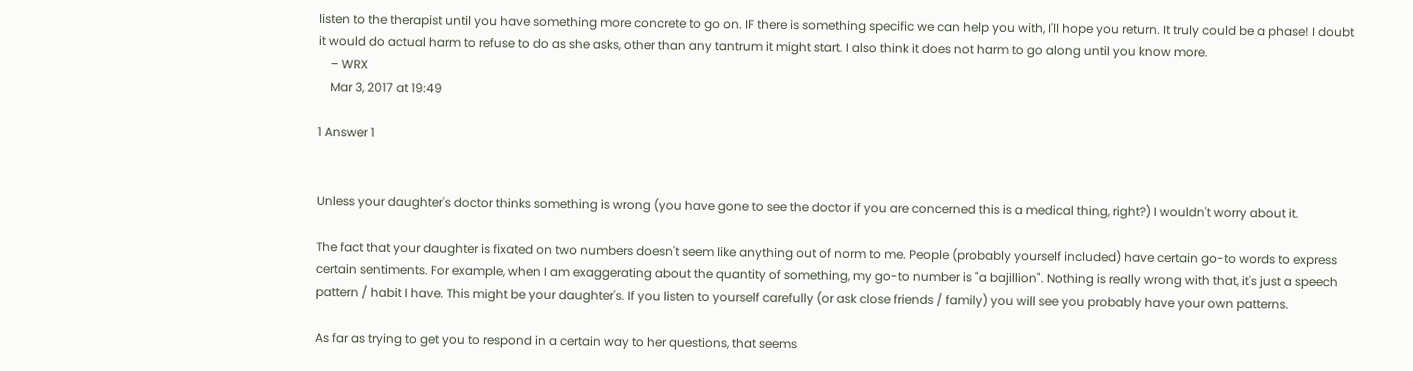listen to the therapist until you have something more concrete to go on. IF there is something specific we can help you with, I'll hope you return. It truly could be a phase! I doubt it would do actual harm to refuse to do as she asks, other than any tantrum it might start. I also think it does not harm to go along until you know more.
    – WRX
    Mar 3, 2017 at 19:49

1 Answer 1


Unless your daughter's doctor thinks something is wrong (you have gone to see the doctor if you are concerned this is a medical thing, right?) I wouldn't worry about it.

The fact that your daughter is fixated on two numbers doesn't seem like anything out of norm to me. People (probably yourself included) have certain go-to words to express certain sentiments. For example, when I am exaggerating about the quantity of something, my go-to number is "a bajillion". Nothing is really wrong with that, it's just a speech pattern / habit I have. This might be your daughter's. If you listen to yourself carefully (or ask close friends / family) you will see you probably have your own patterns.

As far as trying to get you to respond in a certain way to her questions, that seems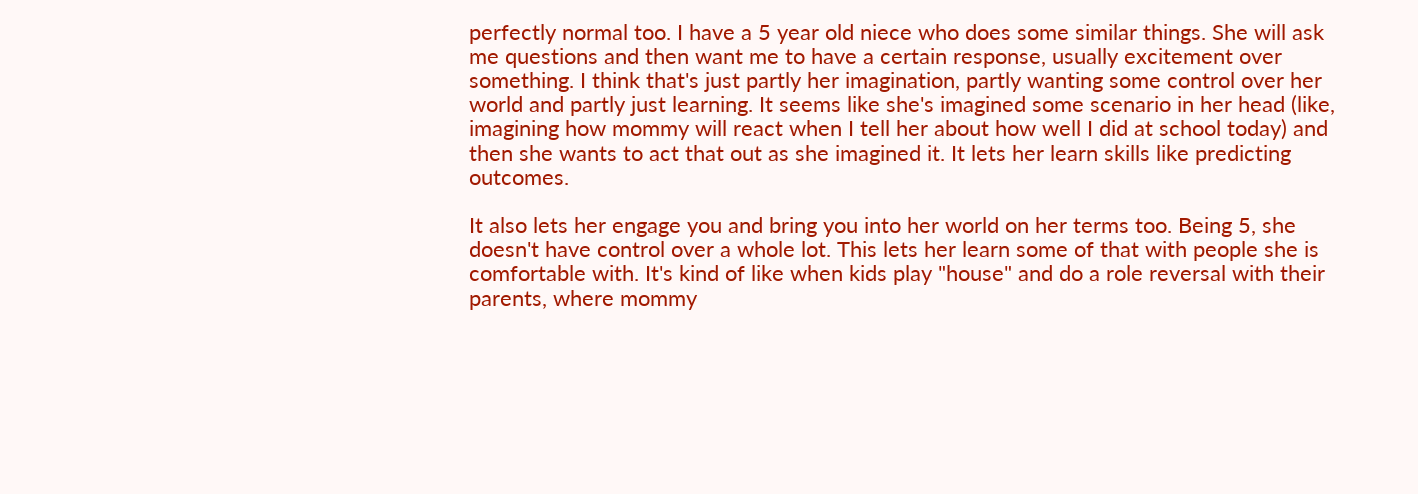perfectly normal too. I have a 5 year old niece who does some similar things. She will ask me questions and then want me to have a certain response, usually excitement over something. I think that's just partly her imagination, partly wanting some control over her world and partly just learning. It seems like she's imagined some scenario in her head (like, imagining how mommy will react when I tell her about how well I did at school today) and then she wants to act that out as she imagined it. It lets her learn skills like predicting outcomes.

It also lets her engage you and bring you into her world on her terms too. Being 5, she doesn't have control over a whole lot. This lets her learn some of that with people she is comfortable with. It's kind of like when kids play "house" and do a role reversal with their parents, where mommy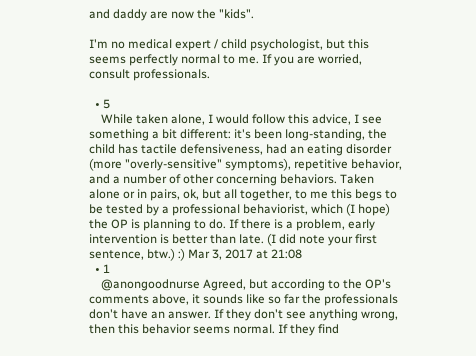and daddy are now the "kids".

I'm no medical expert / child psychologist, but this seems perfectly normal to me. If you are worried, consult professionals.

  • 5
    While taken alone, I would follow this advice, I see something a bit different: it's been long-standing, the child has tactile defensiveness, had an eating disorder (more "overly-sensitive" symptoms), repetitive behavior, and a number of other concerning behaviors. Taken alone or in pairs, ok, but all together, to me this begs to be tested by a professional behaviorist, which (I hope) the OP is planning to do. If there is a problem, early intervention is better than late. (I did note your first sentence, btw.) :) Mar 3, 2017 at 21:08
  • 1
    @anongoodnurse Agreed, but according to the OP's comments above, it sounds like so far the professionals don't have an answer. If they don't see anything wrong, then this behavior seems normal. If they find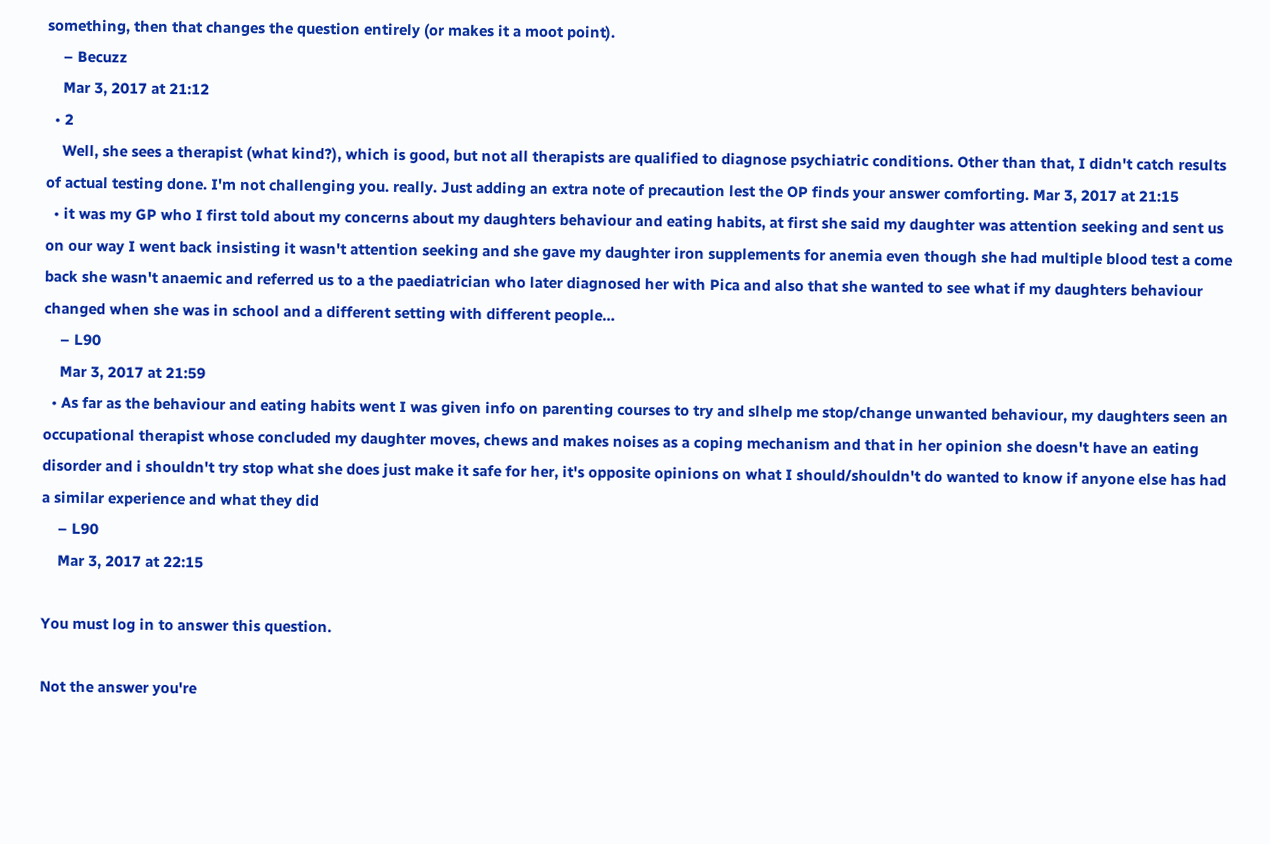something, then that changes the question entirely (or makes it a moot point).
    – Becuzz
    Mar 3, 2017 at 21:12
  • 2
    Well, she sees a therapist (what kind?), which is good, but not all therapists are qualified to diagnose psychiatric conditions. Other than that, I didn't catch results of actual testing done. I'm not challenging you. really. Just adding an extra note of precaution lest the OP finds your answer comforting. Mar 3, 2017 at 21:15
  • it was my GP who I first told about my concerns about my daughters behaviour and eating habits, at first she said my daughter was attention seeking and sent us on our way I went back insisting it wasn't attention seeking and she gave my daughter iron supplements for anemia even though she had multiple blood test a come back she wasn't anaemic and referred us to a the paediatrician who later diagnosed her with Pica and also that she wanted to see what if my daughters behaviour changed when she was in school and a different setting with different people…
    – L90
    Mar 3, 2017 at 21:59
  • As far as the behaviour and eating habits went I was given info on parenting courses to try and slhelp me stop/change unwanted behaviour, my daughters seen an occupational therapist whose concluded my daughter moves, chews and makes noises as a coping mechanism and that in her opinion she doesn't have an eating disorder and i shouldn't try stop what she does just make it safe for her, it's opposite opinions on what I should/shouldn't do wanted to know if anyone else has had a similar experience and what they did
    – L90
    Mar 3, 2017 at 22:15

You must log in to answer this question.

Not the answer you're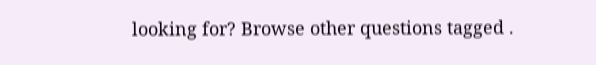looking for? Browse other questions tagged .